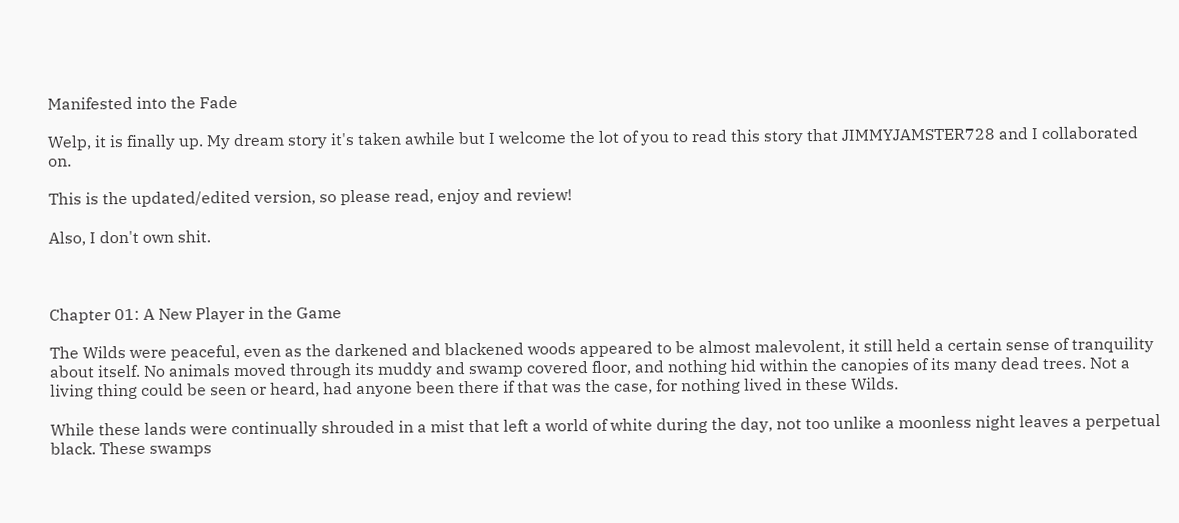Manifested into the Fade

Welp, it is finally up. My dream story it's taken awhile but I welcome the lot of you to read this story that JIMMYJAMSTER728 and I collaborated on.

This is the updated/edited version, so please read, enjoy and review!

Also, I don't own shit.



Chapter 01: A New Player in the Game

The Wilds were peaceful, even as the darkened and blackened woods appeared to be almost malevolent, it still held a certain sense of tranquility about itself. No animals moved through its muddy and swamp covered floor, and nothing hid within the canopies of its many dead trees. Not a living thing could be seen or heard, had anyone been there if that was the case, for nothing lived in these Wilds.

While these lands were continually shrouded in a mist that left a world of white during the day, not too unlike a moonless night leaves a perpetual black. These swamps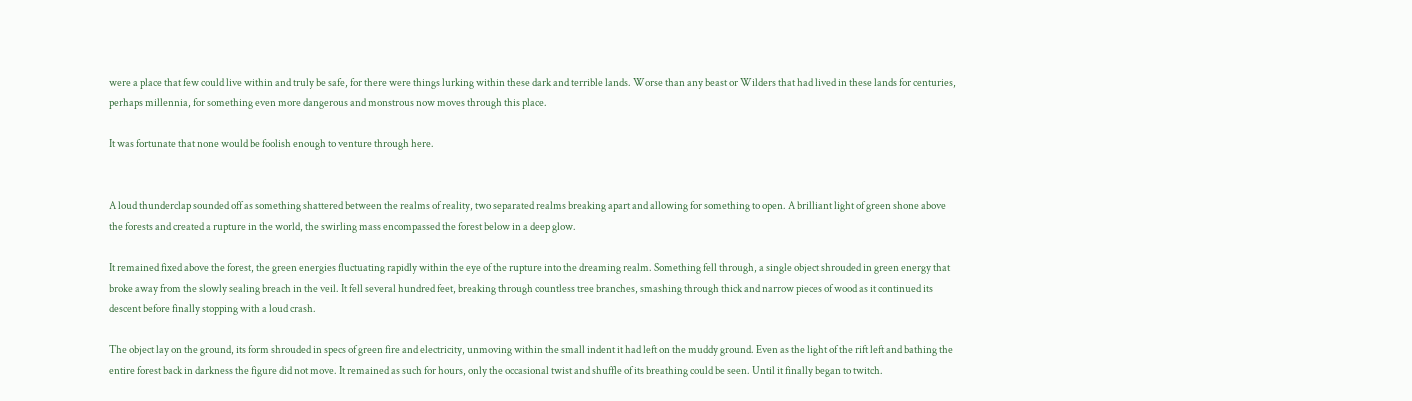were a place that few could live within and truly be safe, for there were things lurking within these dark and terrible lands. Worse than any beast or Wilders that had lived in these lands for centuries, perhaps millennia, for something even more dangerous and monstrous now moves through this place.

It was fortunate that none would be foolish enough to venture through here.


A loud thunderclap sounded off as something shattered between the realms of reality, two separated realms breaking apart and allowing for something to open. A brilliant light of green shone above the forests and created a rupture in the world, the swirling mass encompassed the forest below in a deep glow.

It remained fixed above the forest, the green energies fluctuating rapidly within the eye of the rupture into the dreaming realm. Something fell through, a single object shrouded in green energy that broke away from the slowly sealing breach in the veil. It fell several hundred feet, breaking through countless tree branches, smashing through thick and narrow pieces of wood as it continued its descent before finally stopping with a loud crash.

The object lay on the ground, its form shrouded in specs of green fire and electricity, unmoving within the small indent it had left on the muddy ground. Even as the light of the rift left and bathing the entire forest back in darkness the figure did not move. It remained as such for hours, only the occasional twist and shuffle of its breathing could be seen. Until it finally began to twitch.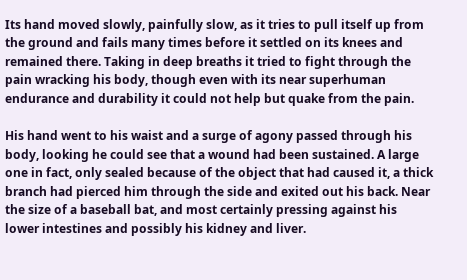Its hand moved slowly, painfully slow, as it tries to pull itself up from the ground and fails many times before it settled on its knees and remained there. Taking in deep breaths it tried to fight through the pain wracking his body, though even with its near superhuman endurance and durability it could not help but quake from the pain.

His hand went to his waist and a surge of agony passed through his body, looking he could see that a wound had been sustained. A large one in fact, only sealed because of the object that had caused it, a thick branch had pierced him through the side and exited out his back. Near the size of a baseball bat, and most certainly pressing against his lower intestines and possibly his kidney and liver.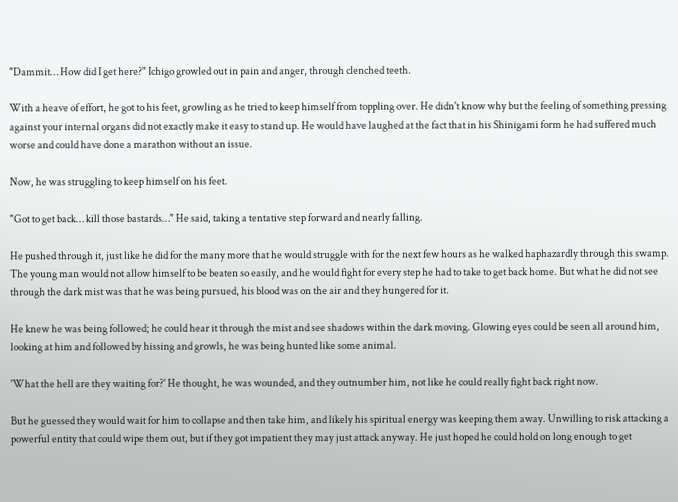"Dammit… How did I get here?" Ichigo growled out in pain and anger, through clenched teeth.

With a heave of effort, he got to his feet, growling as he tried to keep himself from toppling over. He didn't know why but the feeling of something pressing against your internal organs did not exactly make it easy to stand up. He would have laughed at the fact that in his Shinigami form he had suffered much worse and could have done a marathon without an issue.

Now, he was struggling to keep himself on his feet.

"Got to get back… kill those bastards…" He said, taking a tentative step forward and nearly falling.

He pushed through it, just like he did for the many more that he would struggle with for the next few hours as he walked haphazardly through this swamp. The young man would not allow himself to be beaten so easily, and he would fight for every step he had to take to get back home. But what he did not see through the dark mist was that he was being pursued, his blood was on the air and they hungered for it.

He knew he was being followed; he could hear it through the mist and see shadows within the dark moving. Glowing eyes could be seen all around him, looking at him and followed by hissing and growls, he was being hunted like some animal.

'What the hell are they waiting for?' He thought, he was wounded, and they outnumber him, not like he could really fight back right now.

But he guessed they would wait for him to collapse and then take him, and likely his spiritual energy was keeping them away. Unwilling to risk attacking a powerful entity that could wipe them out, but if they got impatient they may just attack anyway. He just hoped he could hold on long enough to get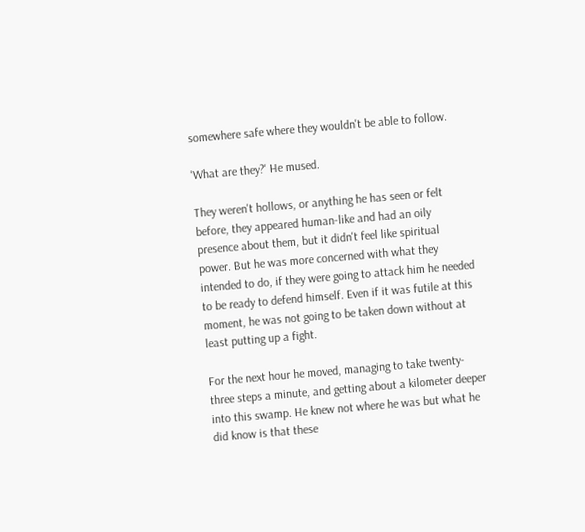somewhere safe where they wouldn't be able to follow.

'What are they?' He mused.

They weren't hollows, or anything he has seen or felt before, they appeared human-like and had an oily presence about them, but it didn't feel like spiritual power. But he was more concerned with what they intended to do, if they were going to attack him he needed to be ready to defend himself. Even if it was futile at this moment, he was not going to be taken down without at least putting up a fight.

For the next hour he moved, managing to take twenty-three steps a minute, and getting about a kilometer deeper into this swamp. He knew not where he was but what he did know is that these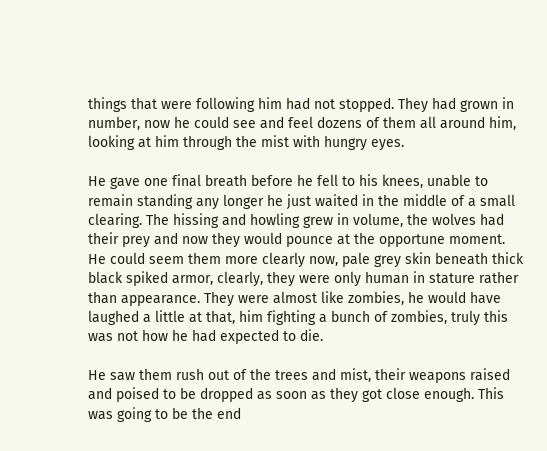things that were following him had not stopped. They had grown in number, now he could see and feel dozens of them all around him, looking at him through the mist with hungry eyes.

He gave one final breath before he fell to his knees, unable to remain standing any longer he just waited in the middle of a small clearing. The hissing and howling grew in volume, the wolves had their prey and now they would pounce at the opportune moment. He could seem them more clearly now, pale grey skin beneath thick black spiked armor, clearly, they were only human in stature rather than appearance. They were almost like zombies, he would have laughed a little at that, him fighting a bunch of zombies, truly this was not how he had expected to die.

He saw them rush out of the trees and mist, their weapons raised and poised to be dropped as soon as they got close enough. This was going to be the end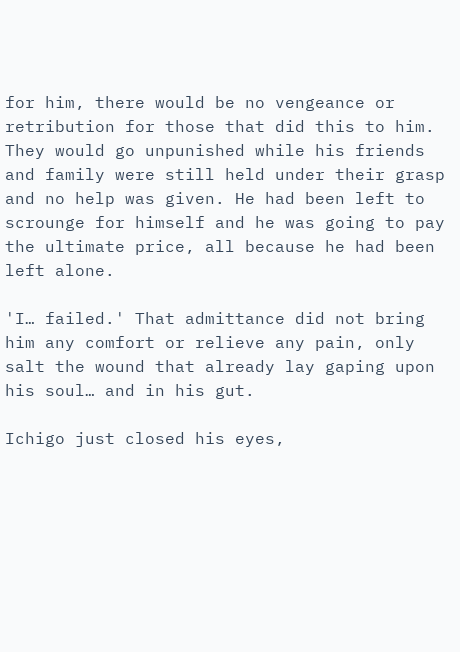for him, there would be no vengeance or retribution for those that did this to him. They would go unpunished while his friends and family were still held under their grasp and no help was given. He had been left to scrounge for himself and he was going to pay the ultimate price, all because he had been left alone.

'I… failed.' That admittance did not bring him any comfort or relieve any pain, only salt the wound that already lay gaping upon his soul… and in his gut.

Ichigo just closed his eyes,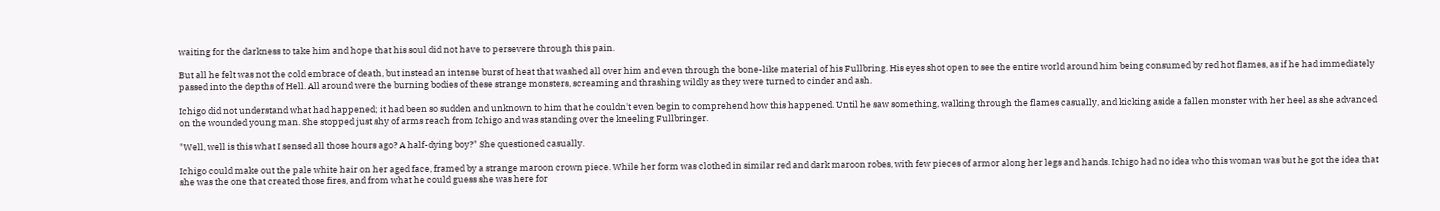waiting for the darkness to take him and hope that his soul did not have to persevere through this pain.

But all he felt was not the cold embrace of death, but instead an intense burst of heat that washed all over him and even through the bone-like material of his Fullbring. His eyes shot open to see the entire world around him being consumed by red hot flames, as if he had immediately passed into the depths of Hell. All around were the burning bodies of these strange monsters, screaming and thrashing wildly as they were turned to cinder and ash.

Ichigo did not understand what had happened; it had been so sudden and unknown to him that he couldn't even begin to comprehend how this happened. Until he saw something, walking through the flames casually, and kicking aside a fallen monster with her heel as she advanced on the wounded young man. She stopped just shy of arms reach from Ichigo and was standing over the kneeling Fullbringer.

"Well, well is this what I sensed all those hours ago? A half-dying boy?" She questioned casually.

Ichigo could make out the pale white hair on her aged face, framed by a strange maroon crown piece. While her form was clothed in similar red and dark maroon robes, with few pieces of armor along her legs and hands. Ichigo had no idea who this woman was but he got the idea that she was the one that created those fires, and from what he could guess she was here for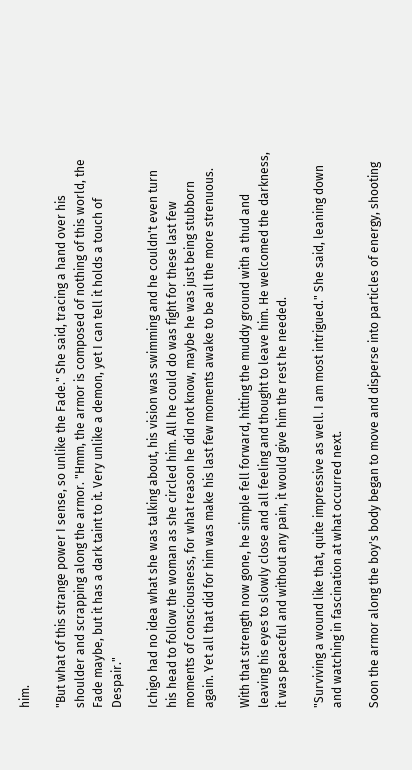him.

"But what of this strange power I sense, so unlike the Fade." She said, tracing a hand over his shoulder and scrapping along the armor. "Hmm, the armor is composed of nothing of this world, the Fade maybe, but it has a dark taint to it. Very unlike a demon, yet I can tell it holds a touch of Despair."

Ichigo had no idea what she was talking about, his vision was swimming and he couldn't even turn his head to follow the woman as she circled him. All he could do was fight for these last few moments of consciousness, for what reason he did not know, maybe he was just being stubborn again. Yet all that did for him was make his last few moments awake to be all the more strenuous.

With that strength now gone, he simple fell forward, hitting the muddy ground with a thud and leaving his eyes to slowly close and all feeling and thought to leave him. He welcomed the darkness, it was peaceful and without any pain, it would give him the rest he needed.

"Surviving a wound like that, quite impressive as well. I am most intrigued." She said, leaning down and watching in fascination at what occurred next.

Soon the armor along the boy's body began to move and disperse into particles of energy, shooting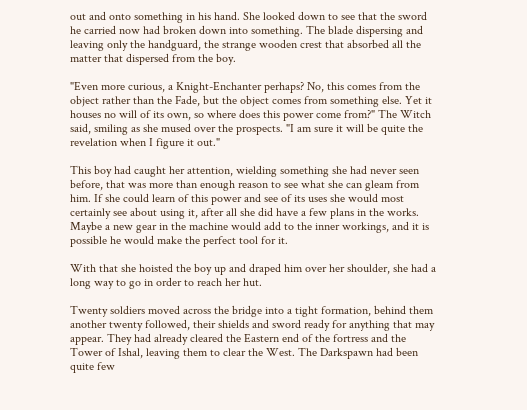out and onto something in his hand. She looked down to see that the sword he carried now had broken down into something. The blade dispersing and leaving only the handguard, the strange wooden crest that absorbed all the matter that dispersed from the boy.

"Even more curious, a Knight-Enchanter perhaps? No, this comes from the object rather than the Fade, but the object comes from something else. Yet it houses no will of its own, so where does this power come from?" The Witch said, smiling as she mused over the prospects. "I am sure it will be quite the revelation when I figure it out."

This boy had caught her attention, wielding something she had never seen before, that was more than enough reason to see what she can gleam from him. If she could learn of this power and see of its uses she would most certainly see about using it, after all she did have a few plans in the works. Maybe a new gear in the machine would add to the inner workings, and it is possible he would make the perfect tool for it.

With that she hoisted the boy up and draped him over her shoulder, she had a long way to go in order to reach her hut.

Twenty soldiers moved across the bridge into a tight formation, behind them another twenty followed, their shields and sword ready for anything that may appear. They had already cleared the Eastern end of the fortress and the Tower of Ishal, leaving them to clear the West. The Darkspawn had been quite few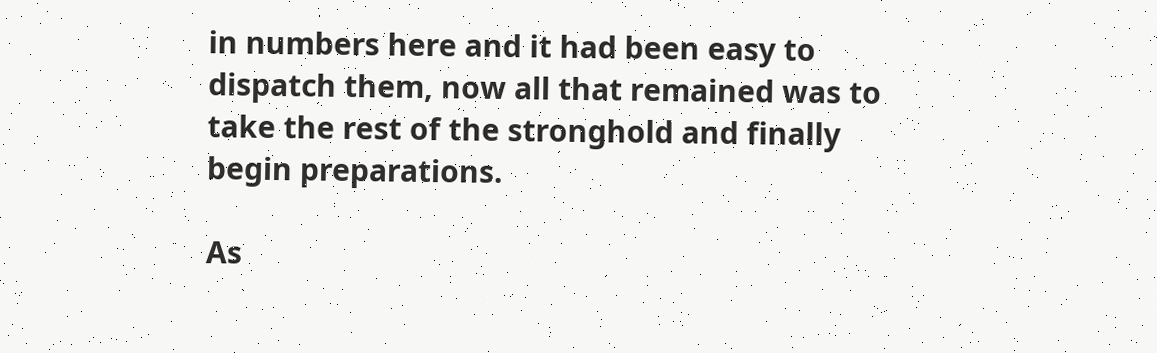in numbers here and it had been easy to dispatch them, now all that remained was to take the rest of the stronghold and finally begin preparations.

As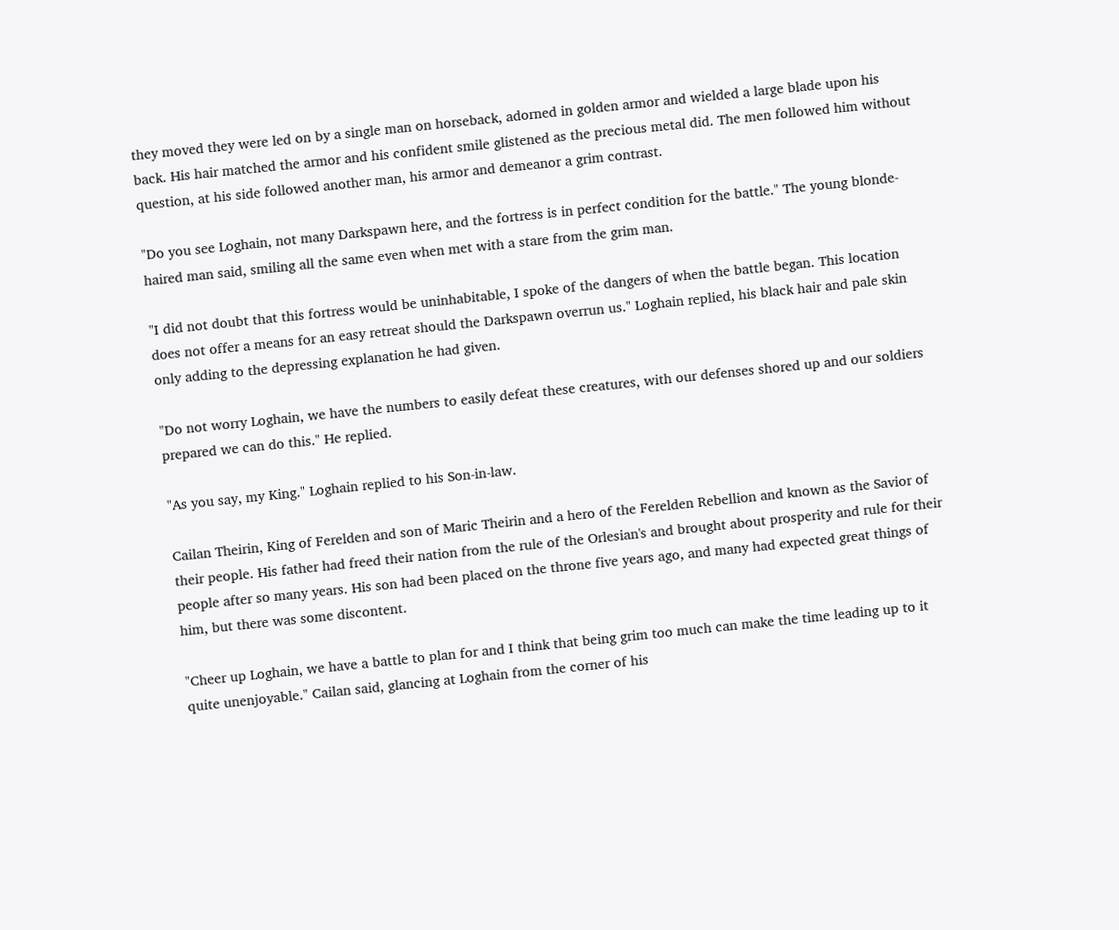they moved they were led on by a single man on horseback, adorned in golden armor and wielded a large blade upon his back. His hair matched the armor and his confident smile glistened as the precious metal did. The men followed him without question, at his side followed another man, his armor and demeanor a grim contrast.

"Do you see Loghain, not many Darkspawn here, and the fortress is in perfect condition for the battle." The young blonde-haired man said, smiling all the same even when met with a stare from the grim man.

"I did not doubt that this fortress would be uninhabitable, I spoke of the dangers of when the battle began. This location does not offer a means for an easy retreat should the Darkspawn overrun us." Loghain replied, his black hair and pale skin only adding to the depressing explanation he had given.

"Do not worry Loghain, we have the numbers to easily defeat these creatures, with our defenses shored up and our soldiers prepared we can do this." He replied.

"As you say, my King." Loghain replied to his Son-in-law.

Cailan Theirin, King of Ferelden and son of Maric Theirin and a hero of the Ferelden Rebellion and known as the Savior of their people. His father had freed their nation from the rule of the Orlesian's and brought about prosperity and rule for their people after so many years. His son had been placed on the throne five years ago, and many had expected great things of him, but there was some discontent.

"Cheer up Loghain, we have a battle to plan for and I think that being grim too much can make the time leading up to it quite unenjoyable." Cailan said, glancing at Loghain from the corner of his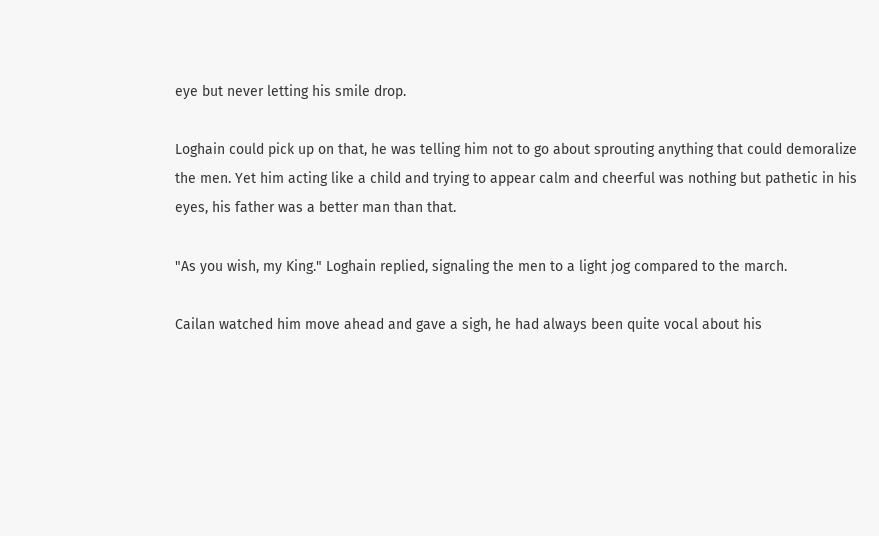eye but never letting his smile drop.

Loghain could pick up on that, he was telling him not to go about sprouting anything that could demoralize the men. Yet him acting like a child and trying to appear calm and cheerful was nothing but pathetic in his eyes, his father was a better man than that.

"As you wish, my King." Loghain replied, signaling the men to a light jog compared to the march.

Cailan watched him move ahead and gave a sigh, he had always been quite vocal about his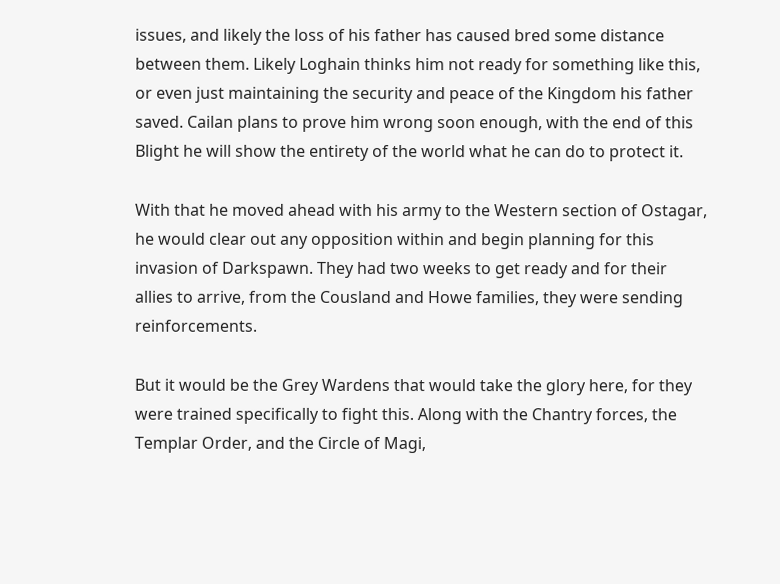issues, and likely the loss of his father has caused bred some distance between them. Likely Loghain thinks him not ready for something like this, or even just maintaining the security and peace of the Kingdom his father saved. Cailan plans to prove him wrong soon enough, with the end of this Blight he will show the entirety of the world what he can do to protect it.

With that he moved ahead with his army to the Western section of Ostagar, he would clear out any opposition within and begin planning for this invasion of Darkspawn. They had two weeks to get ready and for their allies to arrive, from the Cousland and Howe families, they were sending reinforcements.

But it would be the Grey Wardens that would take the glory here, for they were trained specifically to fight this. Along with the Chantry forces, the Templar Order, and the Circle of Magi,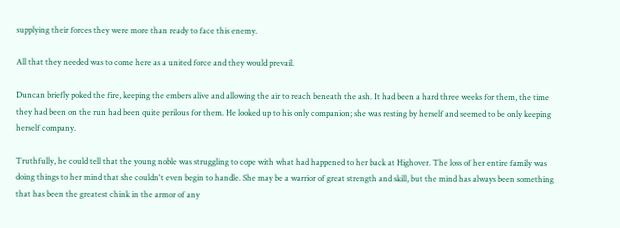supplying their forces they were more than ready to face this enemy.

All that they needed was to come here as a united force and they would prevail.

Duncan briefly poked the fire, keeping the embers alive and allowing the air to reach beneath the ash. It had been a hard three weeks for them, the time they had been on the run had been quite perilous for them. He looked up to his only companion; she was resting by herself and seemed to be only keeping herself company.

Truthfully, he could tell that the young noble was struggling to cope with what had happened to her back at Highover. The loss of her entire family was doing things to her mind that she couldn't even begin to handle. She may be a warrior of great strength and skill, but the mind has always been something that has been the greatest chink in the armor of any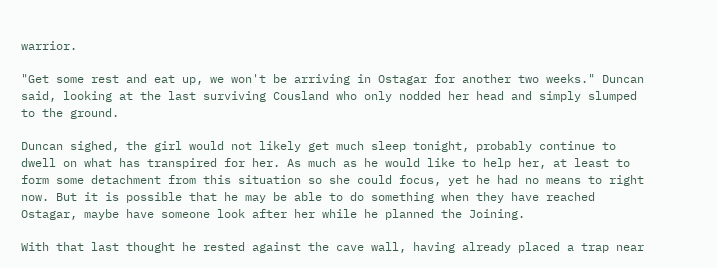warrior.

"Get some rest and eat up, we won't be arriving in Ostagar for another two weeks." Duncan said, looking at the last surviving Cousland who only nodded her head and simply slumped to the ground.

Duncan sighed, the girl would not likely get much sleep tonight, probably continue to dwell on what has transpired for her. As much as he would like to help her, at least to form some detachment from this situation so she could focus, yet he had no means to right now. But it is possible that he may be able to do something when they have reached Ostagar, maybe have someone look after her while he planned the Joining.

With that last thought he rested against the cave wall, having already placed a trap near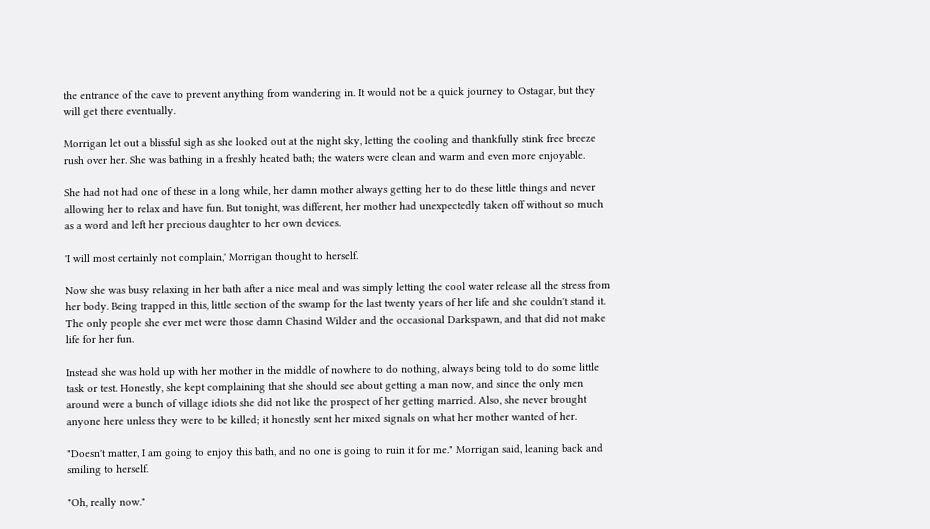the entrance of the cave to prevent anything from wandering in. It would not be a quick journey to Ostagar, but they will get there eventually.

Morrigan let out a blissful sigh as she looked out at the night sky, letting the cooling and thankfully stink free breeze rush over her. She was bathing in a freshly heated bath; the waters were clean and warm and even more enjoyable.

She had not had one of these in a long while, her damn mother always getting her to do these little things and never allowing her to relax and have fun. But tonight, was different, her mother had unexpectedly taken off without so much as a word and left her precious daughter to her own devices.

'I will most certainly not complain,' Morrigan thought to herself.

Now she was busy relaxing in her bath after a nice meal and was simply letting the cool water release all the stress from her body. Being trapped in this, little section of the swamp for the last twenty years of her life and she couldn't stand it. The only people she ever met were those damn Chasind Wilder and the occasional Darkspawn, and that did not make life for her fun.

Instead she was hold up with her mother in the middle of nowhere to do nothing, always being told to do some little task or test. Honestly, she kept complaining that she should see about getting a man now, and since the only men around were a bunch of village idiots she did not like the prospect of her getting married. Also, she never brought anyone here unless they were to be killed; it honestly sent her mixed signals on what her mother wanted of her.

"Doesn't matter, I am going to enjoy this bath, and no one is going to ruin it for me." Morrigan said, leaning back and smiling to herself.

"Oh, really now."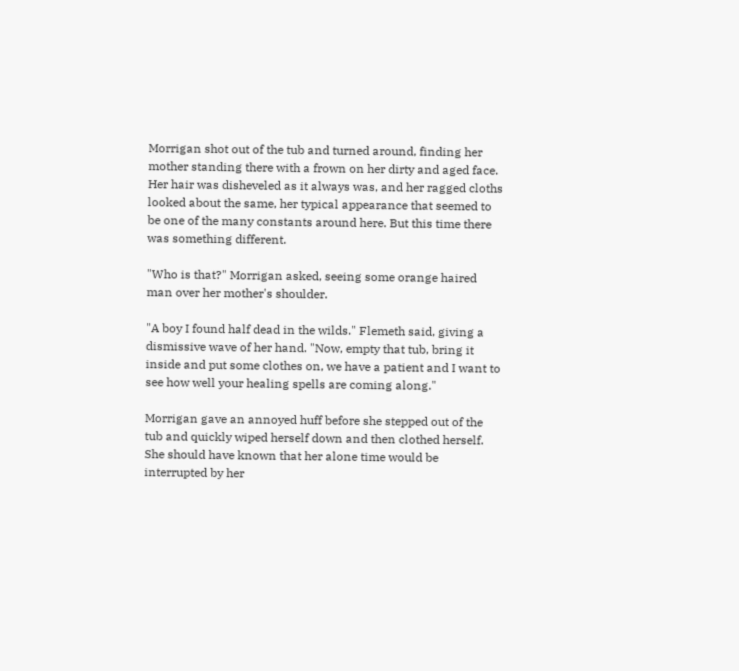Morrigan shot out of the tub and turned around, finding her mother standing there with a frown on her dirty and aged face. Her hair was disheveled as it always was, and her ragged cloths looked about the same, her typical appearance that seemed to be one of the many constants around here. But this time there was something different.

"Who is that?" Morrigan asked, seeing some orange haired man over her mother's shoulder.

"A boy I found half dead in the wilds." Flemeth said, giving a dismissive wave of her hand. "Now, empty that tub, bring it inside and put some clothes on, we have a patient and I want to see how well your healing spells are coming along."

Morrigan gave an annoyed huff before she stepped out of the tub and quickly wiped herself down and then clothed herself. She should have known that her alone time would be interrupted by her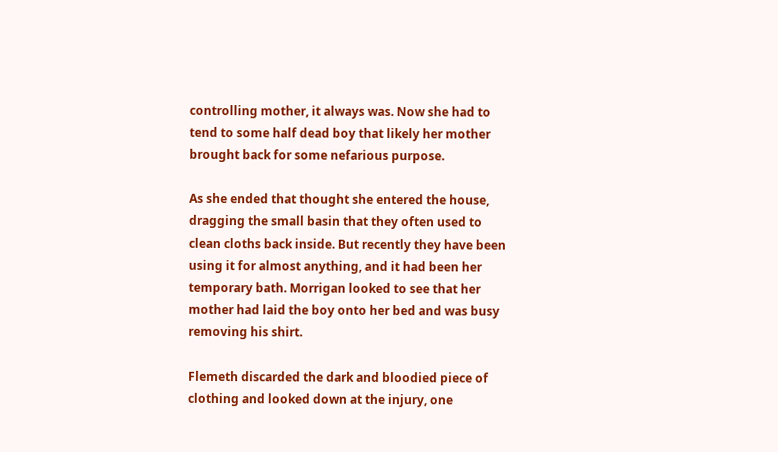controlling mother, it always was. Now she had to tend to some half dead boy that likely her mother brought back for some nefarious purpose.

As she ended that thought she entered the house, dragging the small basin that they often used to clean cloths back inside. But recently they have been using it for almost anything, and it had been her temporary bath. Morrigan looked to see that her mother had laid the boy onto her bed and was busy removing his shirt.

Flemeth discarded the dark and bloodied piece of clothing and looked down at the injury, one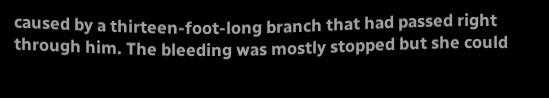caused by a thirteen-foot-long branch that had passed right through him. The bleeding was mostly stopped but she could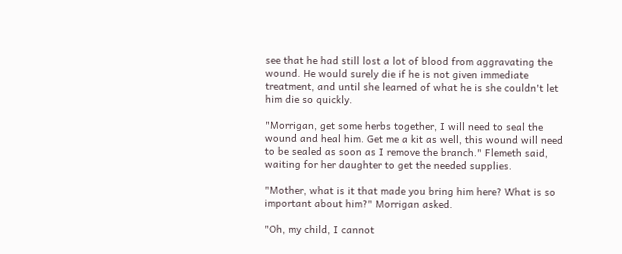see that he had still lost a lot of blood from aggravating the wound. He would surely die if he is not given immediate treatment, and until she learned of what he is she couldn't let him die so quickly.

"Morrigan, get some herbs together, I will need to seal the wound and heal him. Get me a kit as well, this wound will need to be sealed as soon as I remove the branch." Flemeth said, waiting for her daughter to get the needed supplies.

"Mother, what is it that made you bring him here? What is so important about him?" Morrigan asked.

"Oh, my child, I cannot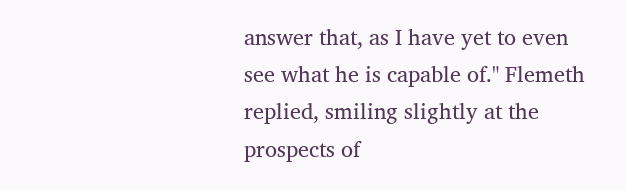answer that, as I have yet to even see what he is capable of." Flemeth replied, smiling slightly at the prospects of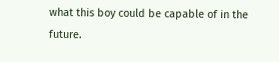what this boy could be capable of in the future.